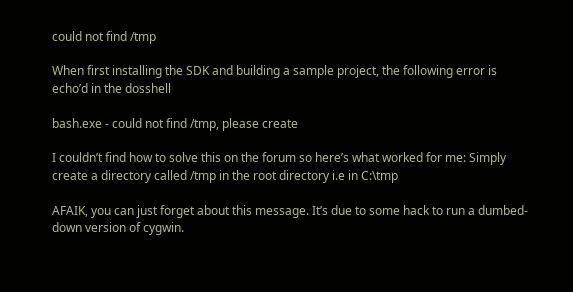could not find /tmp

When first installing the SDK and building a sample project, the following error is echo’d in the dosshell

bash.exe - could not find /tmp, please create

I couldn’t find how to solve this on the forum so here’s what worked for me: Simply create a directory called /tmp in the root directory i.e in C:\tmp

AFAIK, you can just forget about this message. It’s due to some hack to run a dumbed-down version of cygwin.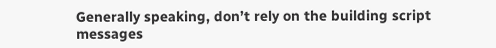Generally speaking, don’t rely on the building script messages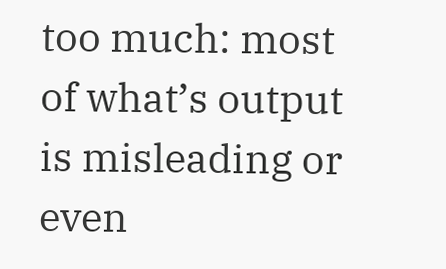too much: most of what’s output is misleading or even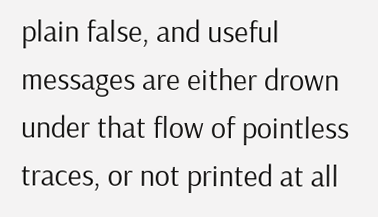plain false, and useful messages are either drown under that flow of pointless traces, or not printed at all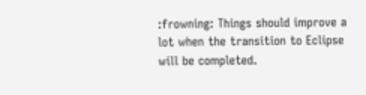:frowning: Things should improve a lot when the transition to Eclipse will be completed.